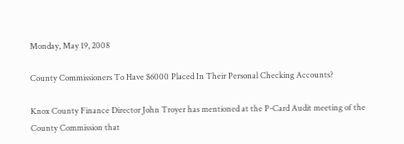Monday, May 19, 2008

County Commissioners To Have $6000 Placed In Their Personal Checking Accounts?

Knox County Finance Director John Troyer has mentioned at the P-Card Audit meeting of the County Commission that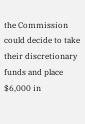the Commission could decide to take their discretionary funds and place $6,000 in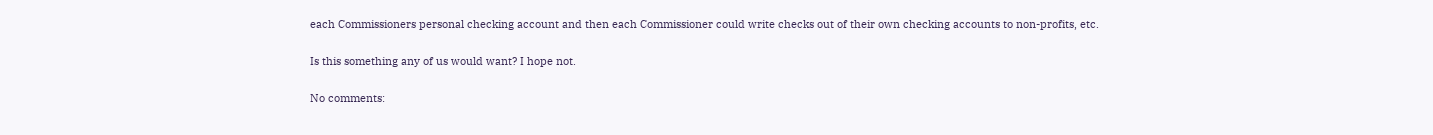each Commissioners personal checking account and then each Commissioner could write checks out of their own checking accounts to non-profits, etc.

Is this something any of us would want? I hope not.

No comments: